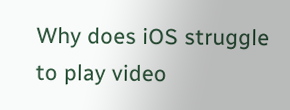Why does iOS struggle to play video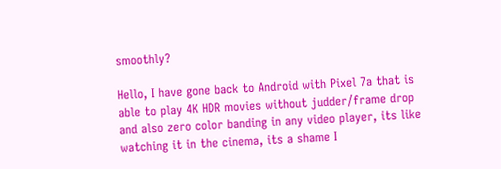smoothly?

Hello, I have gone back to Android with Pixel 7a that is able to play 4K HDR movies without judder/frame drop and also zero color banding in any video player, its like watching it in the cinema, its a shame I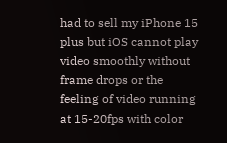had to sell my iPhone 15 plus but iOS cannot play video smoothly without frame drops or the feeling of video running at 15-20fps with color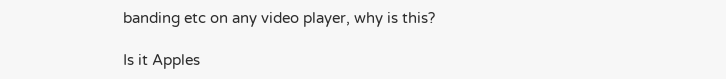banding etc on any video player, why is this?

Is it Apples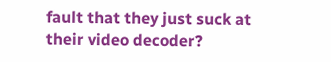fault that they just suck at their video decoder?